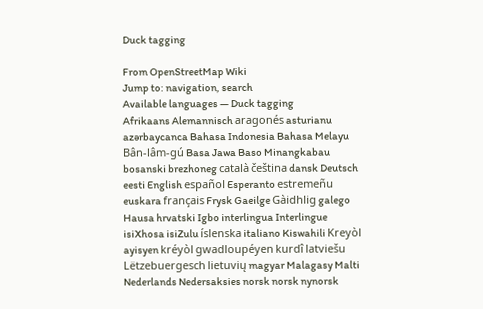Duck tagging

From OpenStreetMap Wiki
Jump to: navigation, search
Available languages — Duck tagging
Afrikaans Alemannisch aragonés asturianu azərbaycanca Bahasa Indonesia Bahasa Melayu Bân-lâm-gú Basa Jawa Baso Minangkabau bosanski brezhoneg català čeština dansk Deutsch eesti English español Esperanto estremeñu euskara français Frysk Gaeilge Gàidhlig galego Hausa hrvatski Igbo interlingua Interlingue isiXhosa isiZulu íslenska italiano Kiswahili Kreyòl ayisyen kréyòl gwadloupéyen kurdî latviešu Lëtzebuergesch lietuvių magyar Malagasy Malti Nederlands Nedersaksies norsk norsk nynorsk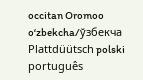occitan Oromoo oʻzbekcha/ўзбекча Plattdüütsch polski português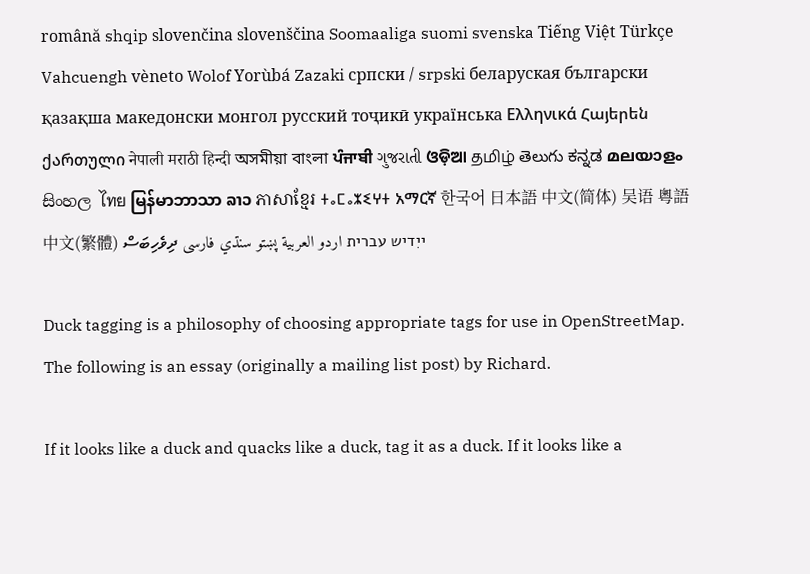română shqip slovenčina slovenščina Soomaaliga suomi svenska Tiếng Việt Türkçe Vahcuengh vèneto Wolof Yorùbá Zazaki српски / srpski беларуская български қазақша македонски монгол русский тоҷикӣ українська Ελληνικά Հայերեն ქართული नेपाली मराठी हिन्दी অসমীয়া বাংলা ਪੰਜਾਬੀ ગુજરાતી ଓଡ଼ିଆ தமிழ் తెలుగు ಕನ್ನಡ മലയാളം සිංහල ไทย မြန်မာဘာသာ ລາວ ភាសាខ្មែរ ⵜⴰⵎⴰⵣⵉⵖⵜ አማርኛ 한국어 日本語 中文(简体) 吴语 粵語 中文(繁體) ייִדיש עברית اردو العربية پښتو سنڌي فارسی ދިވެހިބަސް

Duck tagging is a philosophy of choosing appropriate tags for use in OpenStreetMap. The following is an essay (originally a mailing list post) by Richard.

If it looks like a duck and quacks like a duck, tag it as a duck. If it looks like a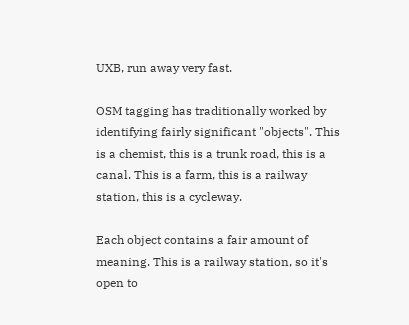UXB, run away very fast.

OSM tagging has traditionally worked by identifying fairly significant "objects". This is a chemist, this is a trunk road, this is a canal. This is a farm, this is a railway station, this is a cycleway.

Each object contains a fair amount of meaning. This is a railway station, so it's open to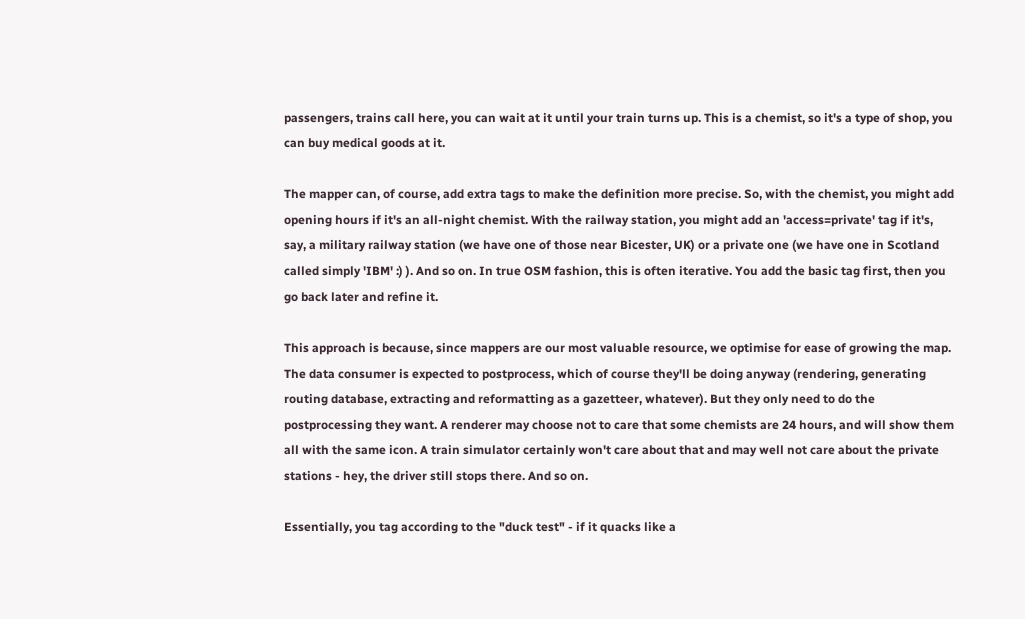passengers, trains call here, you can wait at it until your train turns up. This is a chemist, so it's a type of shop, you can buy medical goods at it.

The mapper can, of course, add extra tags to make the definition more precise. So, with the chemist, you might add opening hours if it's an all-night chemist. With the railway station, you might add an 'access=private' tag if it's, say, a military railway station (we have one of those near Bicester, UK) or a private one (we have one in Scotland called simply 'IBM' :) ). And so on. In true OSM fashion, this is often iterative. You add the basic tag first, then you go back later and refine it.

This approach is because, since mappers are our most valuable resource, we optimise for ease of growing the map. The data consumer is expected to postprocess, which of course they'll be doing anyway (rendering, generating routing database, extracting and reformatting as a gazetteer, whatever). But they only need to do the postprocessing they want. A renderer may choose not to care that some chemists are 24 hours, and will show them all with the same icon. A train simulator certainly won't care about that and may well not care about the private stations - hey, the driver still stops there. And so on.

Essentially, you tag according to the "duck test" - if it quacks like a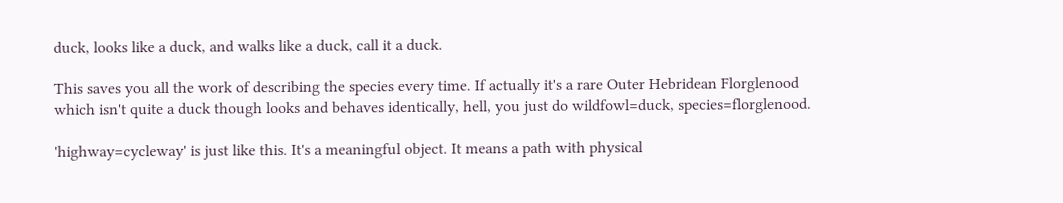duck, looks like a duck, and walks like a duck, call it a duck.

This saves you all the work of describing the species every time. If actually it's a rare Outer Hebridean Florglenood which isn't quite a duck though looks and behaves identically, hell, you just do wildfowl=duck, species=florglenood.

'highway=cycleway' is just like this. It's a meaningful object. It means a path with physical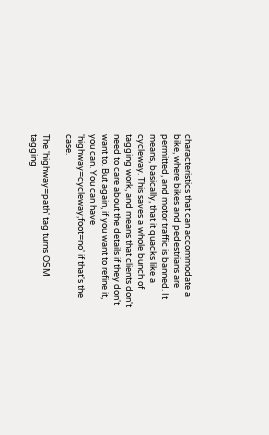characteristics that can accommodate a bike, where bikes and pedestrians are permitted, and motor traffic is banned. It means, basically, that it quacks like a cycleway. This saves a whole bunch of tagging work, and means that clients don't need to care about the details if they don't want to. But again, if you want to refine it, you can. You can have 'highway=cycleway;foot=no' if that's the case.

The 'highway=path' tag turns OSM tagging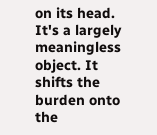on its head. It's a largely meaningless object. It shifts the burden onto the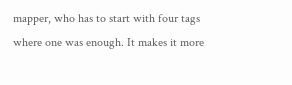mapper, who has to start with four tags where one was enough. It makes it more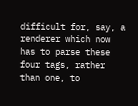difficult for, say, a renderer which now has to parse these four tags, rather than one, to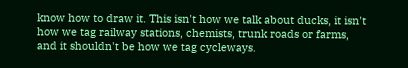know how to draw it. This isn't how we talk about ducks, it isn't how we tag railway stations, chemists, trunk roads or farms, and it shouldn't be how we tag cycleways.